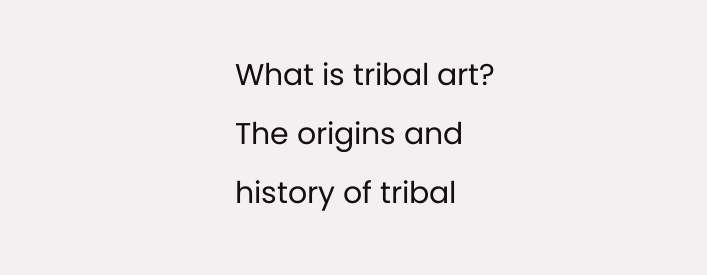What is tribal art? The origins and history of tribal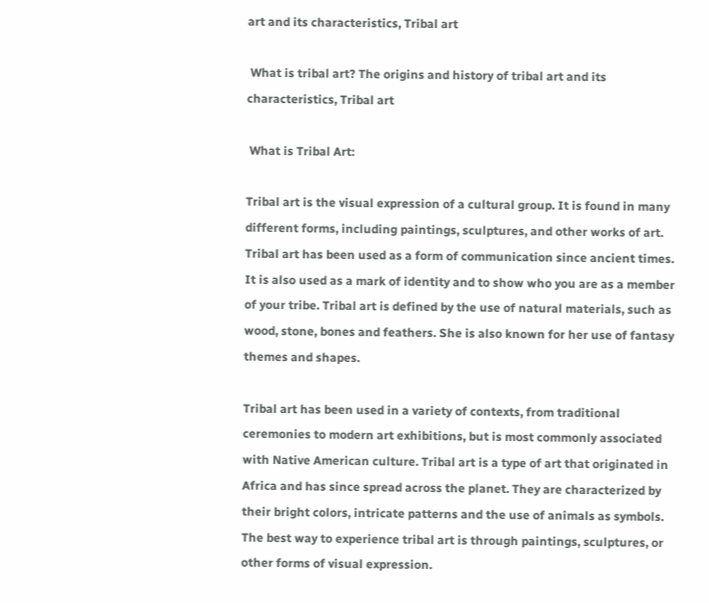art and its characteristics, Tribal art

 What is tribal art? The origins and history of tribal art and its characteristics, Tribal art

 What is Tribal Art:

Tribal art is the visual expression of a cultural group. It is found in many different forms, including paintings, sculptures, and other works of art. Tribal art has been used as a form of communication since ancient times. It is also used as a mark of identity and to show who you are as a member of your tribe. Tribal art is defined by the use of natural materials, such as wood, stone, bones and feathers. She is also known for her use of fantasy themes and shapes.

Tribal art has been used in a variety of contexts, from traditional ceremonies to modern art exhibitions, but is most commonly associated with Native American culture. Tribal art is a type of art that originated in Africa and has since spread across the planet. They are characterized by their bright colors, intricate patterns and the use of animals as symbols. The best way to experience tribal art is through paintings, sculptures, or other forms of visual expression.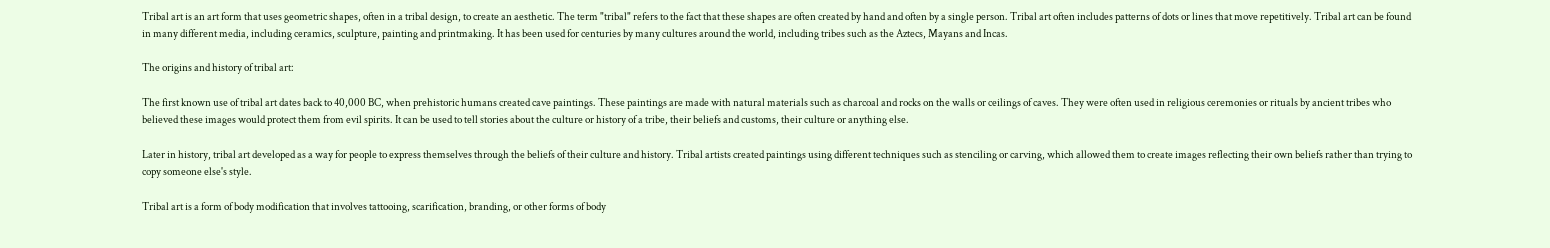Tribal art is an art form that uses geometric shapes, often in a tribal design, to create an aesthetic. The term "tribal" refers to the fact that these shapes are often created by hand and often by a single person. Tribal art often includes patterns of dots or lines that move repetitively. Tribal art can be found in many different media, including ceramics, sculpture, painting and printmaking. It has been used for centuries by many cultures around the world, including tribes such as the Aztecs, Mayans and Incas.

The origins and history of tribal art:

The first known use of tribal art dates back to 40,000 BC, when prehistoric humans created cave paintings. These paintings are made with natural materials such as charcoal and rocks on the walls or ceilings of caves. They were often used in religious ceremonies or rituals by ancient tribes who believed these images would protect them from evil spirits. It can be used to tell stories about the culture or history of a tribe, their beliefs and customs, their culture or anything else.

Later in history, tribal art developed as a way for people to express themselves through the beliefs of their culture and history. Tribal artists created paintings using different techniques such as stenciling or carving, which allowed them to create images reflecting their own beliefs rather than trying to copy someone else's style.

Tribal art is a form of body modification that involves tattooing, scarification, branding, or other forms of body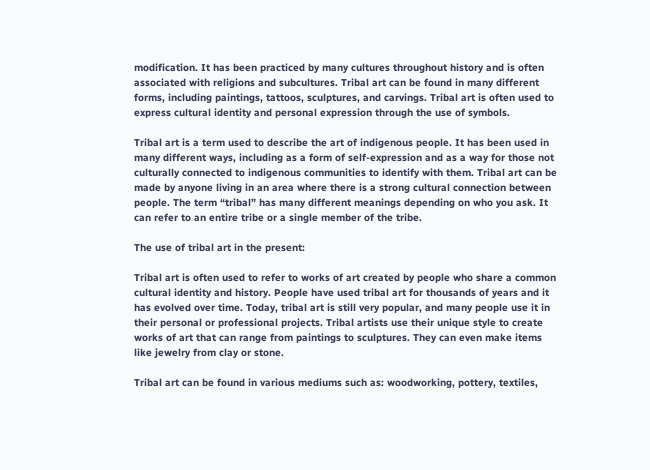modification. It has been practiced by many cultures throughout history and is often associated with religions and subcultures. Tribal art can be found in many different forms, including paintings, tattoos, sculptures, and carvings. Tribal art is often used to express cultural identity and personal expression through the use of symbols.

Tribal art is a term used to describe the art of indigenous people. It has been used in many different ways, including as a form of self-expression and as a way for those not culturally connected to indigenous communities to identify with them. Tribal art can be made by anyone living in an area where there is a strong cultural connection between people. The term “tribal” has many different meanings depending on who you ask. It can refer to an entire tribe or a single member of the tribe.

The use of tribal art in the present:

Tribal art is often used to refer to works of art created by people who share a common cultural identity and history. People have used tribal art for thousands of years and it has evolved over time. Today, tribal art is still very popular, and many people use it in their personal or professional projects. Tribal artists use their unique style to create works of art that can range from paintings to sculptures. They can even make items like jewelry from clay or stone.

Tribal art can be found in various mediums such as: woodworking, pottery, textiles,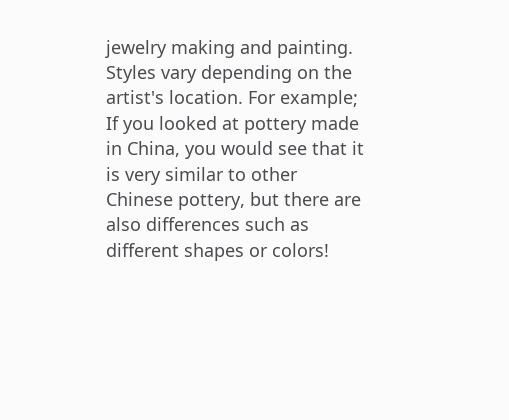jewelry making and painting. Styles vary depending on the artist's location. For example; If you looked at pottery made in China, you would see that it is very similar to other Chinese pottery, but there are also differences such as different shapes or colors!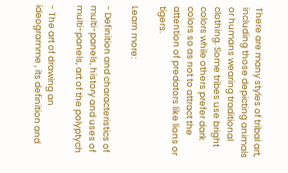There are many styles of tribal art, including those depicting animals or humans wearing traditional clothing. Some tribes use bright colors while others prefer dark colors so as not to attract the attention of predators like lions or tigers.

Learn more:

- Definition and characteristics of multi-panels, history and uses of multi-panels, art of the polyptych

- The art of drawing an ideogramme , its definition and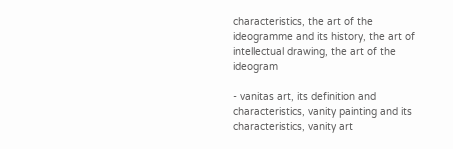characteristics, the art of the ideogramme and its history, the art of intellectual drawing, the art of the ideogram

- vanitas art, its definition and characteristics, vanity painting and its characteristics, vanity art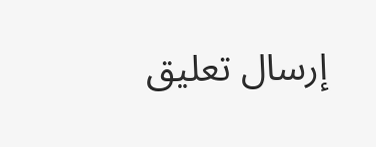إرسال تعليق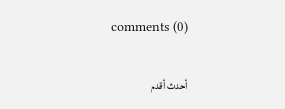comments (0)

أحدث أقدم